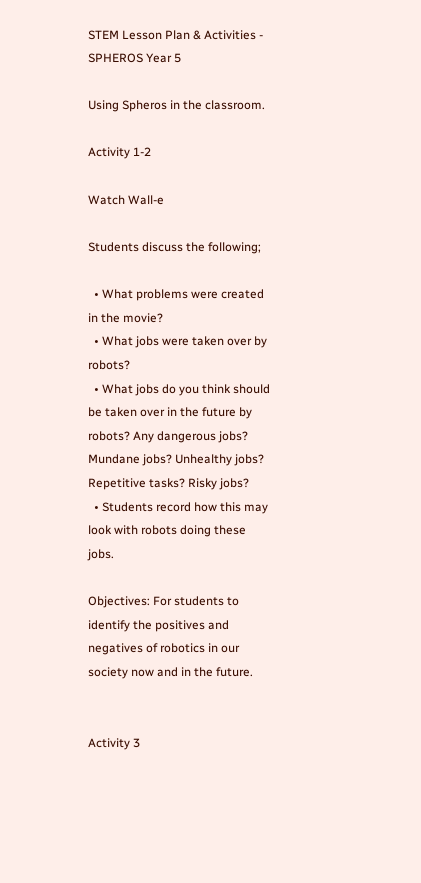STEM Lesson Plan & Activities - SPHEROS Year 5

Using Spheros in the classroom.

Activity 1-2

Watch Wall-e

Students discuss the following;

  • What problems were created in the movie?
  • What jobs were taken over by robots?
  • What jobs do you think should be taken over in the future by robots? Any dangerous jobs? Mundane jobs? Unhealthy jobs? Repetitive tasks? Risky jobs?
  • Students record how this may look with robots doing these jobs.

Objectives: For students to identify the positives and negatives of robotics in our society now and in the future.


Activity 3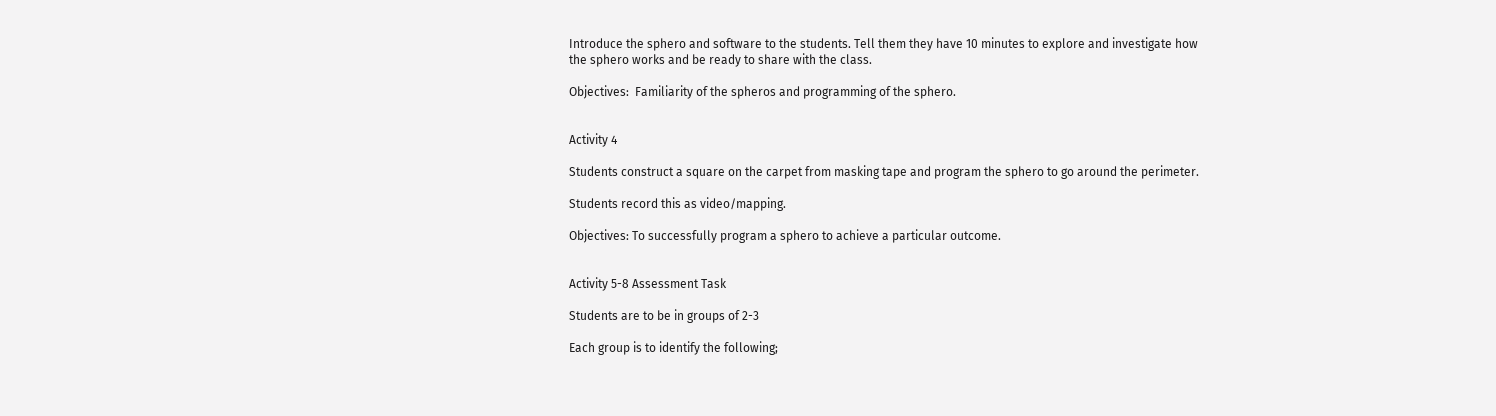Introduce the sphero and software to the students. Tell them they have 10 minutes to explore and investigate how the sphero works and be ready to share with the class.

Objectives:  Familiarity of the spheros and programming of the sphero.


Activity 4

Students construct a square on the carpet from masking tape and program the sphero to go around the perimeter.

Students record this as video/mapping.

Objectives: To successfully program a sphero to achieve a particular outcome.


Activity 5-8 Assessment Task

Students are to be in groups of 2-3

Each group is to identify the following;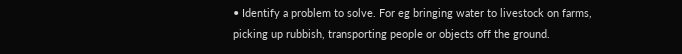• Identify a problem to solve. For eg bringing water to livestock on farms, picking up rubbish, transporting people or objects off the ground.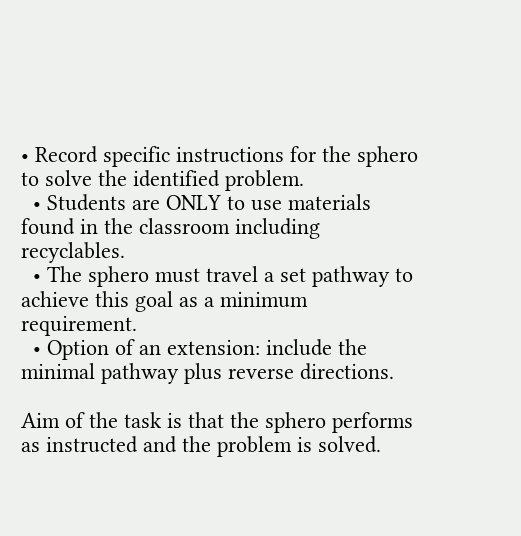• Record specific instructions for the sphero to solve the identified problem.
  • Students are ONLY to use materials found in the classroom including recyclables.
  • The sphero must travel a set pathway to achieve this goal as a minimum requirement.
  • Option of an extension: include the minimal pathway plus reverse directions.

Aim of the task is that the sphero performs as instructed and the problem is solved.